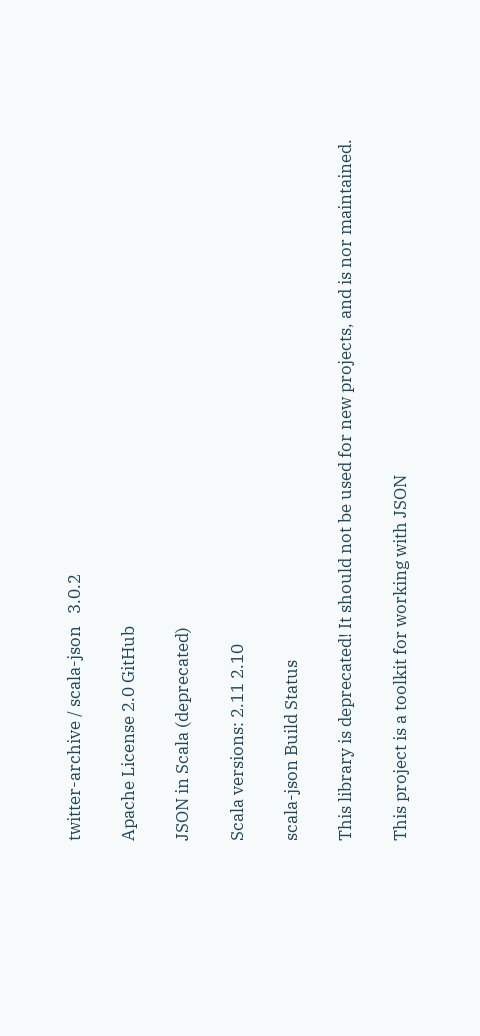twitter-archive / scala-json   3.0.2

Apache License 2.0 GitHub

JSON in Scala (deprecated)

Scala versions: 2.11 2.10

scala-json Build Status

This library is deprecated! It should not be used for new projects, and is nor maintained.

This project is a toolkit for working with JSON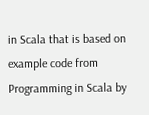in Scala that is based on example code from Programming in Scala by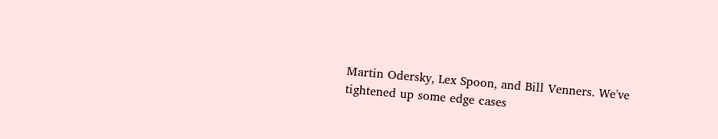Martin Odersky, Lex Spoon, and Bill Venners. We've tightened up some edge cases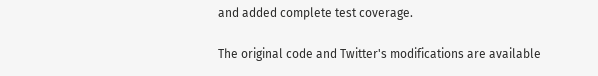and added complete test coverage.

The original code and Twitter's modifications are available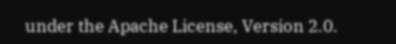under the Apache License, Version 2.0.